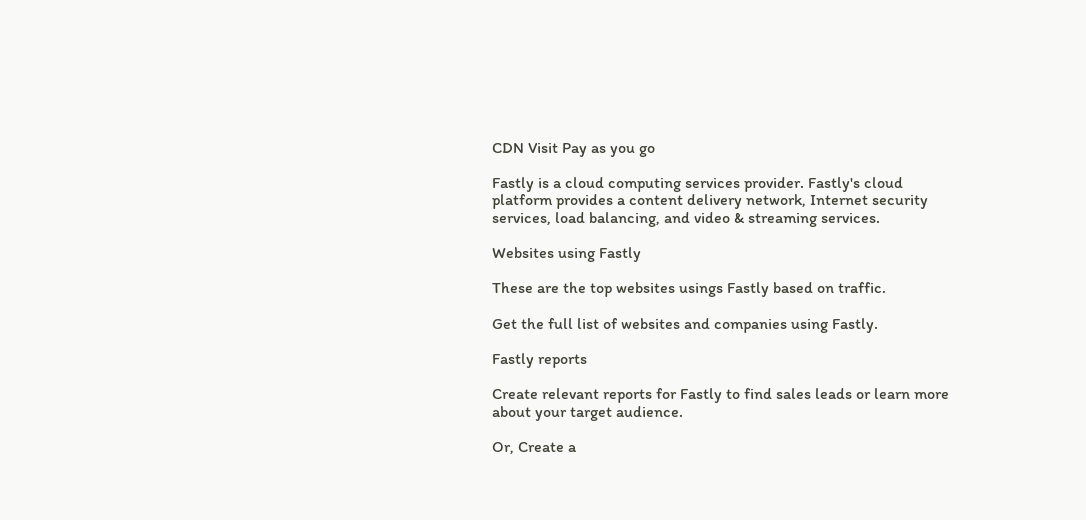CDN Visit Pay as you go

Fastly is a cloud computing services provider. Fastly's cloud platform provides a content delivery network, Internet security services, load balancing, and video & streaming services.

Websites using Fastly

These are the top websites usings Fastly based on traffic.

Get the full list of websites and companies using Fastly.

Fastly reports

Create relevant reports for Fastly to find sales leads or learn more about your target audience.

Or, Create a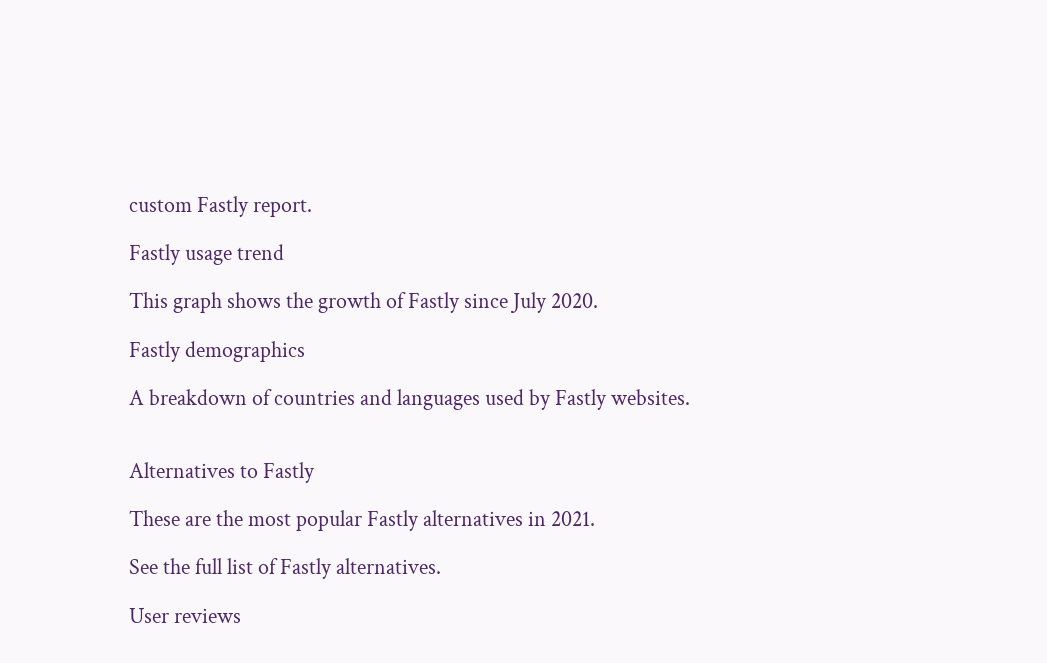custom Fastly report.

Fastly usage trend

This graph shows the growth of Fastly since July 2020.

Fastly demographics

A breakdown of countries and languages used by Fastly websites.


Alternatives to Fastly

These are the most popular Fastly alternatives in 2021.

See the full list of Fastly alternatives.

User reviews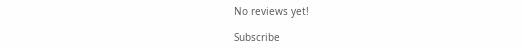No reviews yet!

Subscribe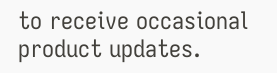to receive occasional product updates.